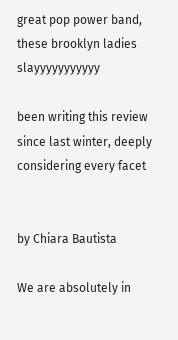great pop power band, these brooklyn ladies slayyyyyyyyyyy

been writing this review since last winter, deeply considering every facet


by Chiara Bautista

We are absolutely in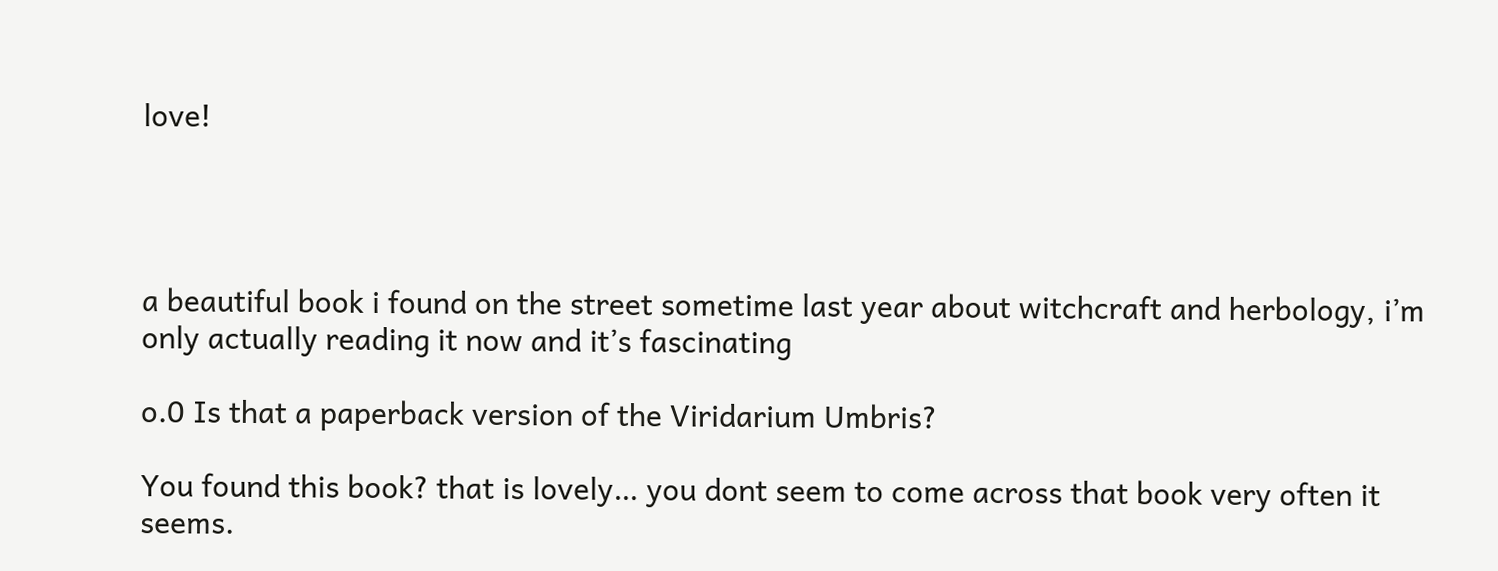love!




a beautiful book i found on the street sometime last year about witchcraft and herbology, i’m only actually reading it now and it’s fascinating

o.0 Is that a paperback version of the Viridarium Umbris?

You found this book? that is lovely… you dont seem to come across that book very often it seems.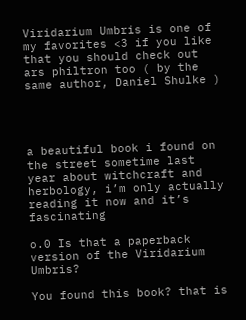Viridarium Umbris is one of my favorites <3 if you like that you should check out ars philtron too ( by the same author, Daniel Shulke )




a beautiful book i found on the street sometime last year about witchcraft and herbology, i’m only actually reading it now and it’s fascinating

o.0 Is that a paperback version of the Viridarium Umbris?

You found this book? that is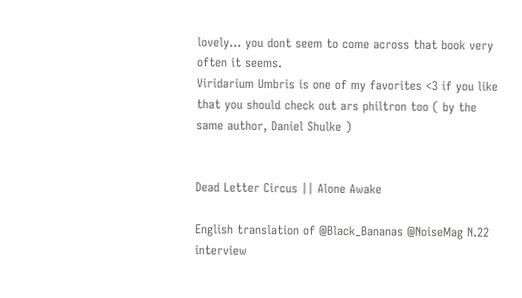lovely… you dont seem to come across that book very often it seems.
Viridarium Umbris is one of my favorites <3 if you like that you should check out ars philtron too ( by the same author, Daniel Shulke )


Dead Letter Circus || Alone Awake

English translation of @Black_Bananas @NoiseMag N.22 interview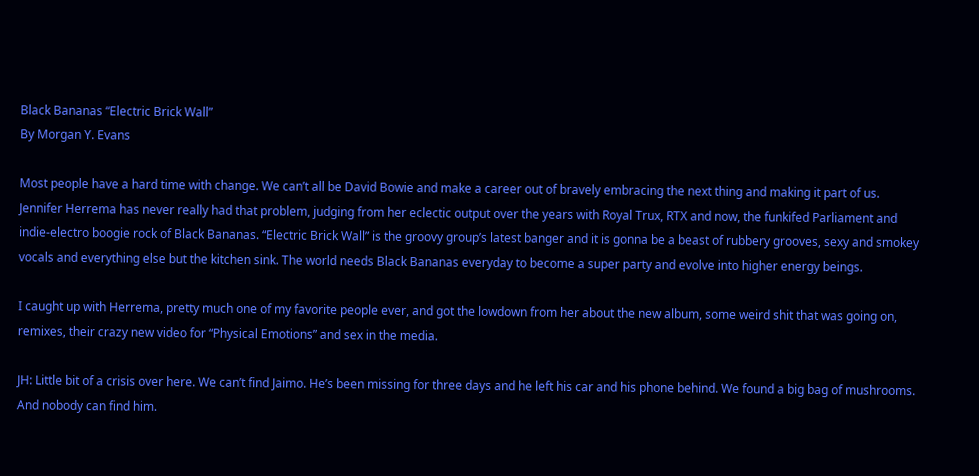Black Bananas “Electric Brick Wall”
By Morgan Y. Evans

Most people have a hard time with change. We can’t all be David Bowie and make a career out of bravely embracing the next thing and making it part of us. Jennifer Herrema has never really had that problem, judging from her eclectic output over the years with Royal Trux, RTX and now, the funkifed Parliament and indie-electro boogie rock of Black Bananas. “Electric Brick Wall” is the groovy group’s latest banger and it is gonna be a beast of rubbery grooves, sexy and smokey vocals and everything else but the kitchen sink. The world needs Black Bananas everyday to become a super party and evolve into higher energy beings.

I caught up with Herrema, pretty much one of my favorite people ever, and got the lowdown from her about the new album, some weird shit that was going on, remixes, their crazy new video for “Physical Emotions” and sex in the media.

JH: Little bit of a crisis over here. We can’t find Jaimo. He’s been missing for three days and he left his car and his phone behind. We found a big bag of mushrooms. And nobody can find him.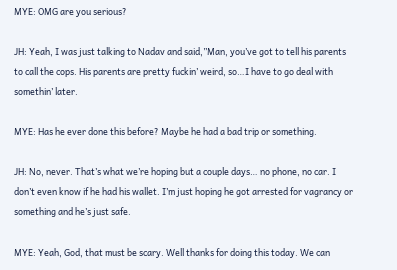MYE: OMG are you serious?

JH: Yeah, I was just talking to Nadav and said,”Man, you’ve got to tell his parents to call the cops. His parents are pretty fuckin’ weird, so…I have to go deal with somethin’ later.

MYE: Has he ever done this before? Maybe he had a bad trip or something.

JH: No, never. That’s what we’re hoping but a couple days… no phone, no car. I don’t even know if he had his wallet. I’m just hoping he got arrested for vagrancy or something and he’s just safe.

MYE: Yeah, God, that must be scary. Well thanks for doing this today. We can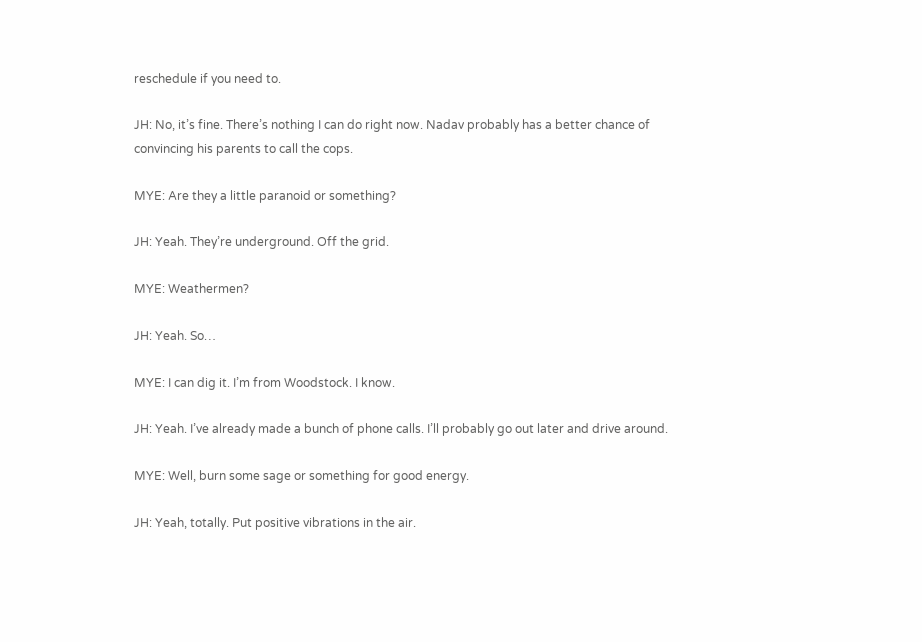reschedule if you need to.

JH: No, it’s fine. There’s nothing I can do right now. Nadav probably has a better chance of convincing his parents to call the cops.

MYE: Are they a little paranoid or something?

JH: Yeah. They’re underground. Off the grid.

MYE: Weathermen?

JH: Yeah. So…

MYE: I can dig it. I’m from Woodstock. I know.

JH: Yeah. I’ve already made a bunch of phone calls. I’ll probably go out later and drive around.

MYE: Well, burn some sage or something for good energy.

JH: Yeah, totally. Put positive vibrations in the air.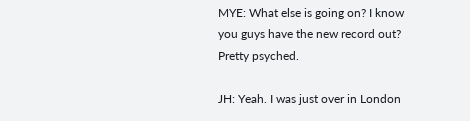MYE: What else is going on? I know you guys have the new record out? Pretty psyched.

JH: Yeah. I was just over in London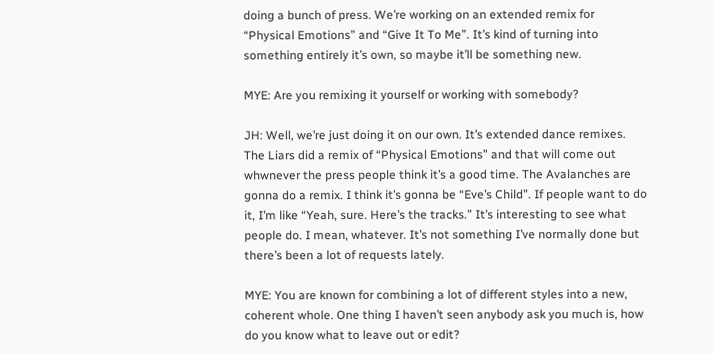doing a bunch of press. We’re working on an extended remix for “Physical Emotions” and “Give It To Me”. It’s kind of turning into something entirely it’s own, so maybe it’ll be something new.

MYE: Are you remixing it yourself or working with somebody?

JH: Well, we’re just doing it on our own. It’s extended dance remixes. The Liars did a remix of “Physical Emotions” and that will come out whwnever the press people think it’s a good time. The Avalanches are gonna do a remix. I think it’s gonna be “Eve’s Child”. If people want to do it, I’m like “Yeah, sure. Here’s the tracks.” It’s interesting to see what people do. I mean, whatever. It’s not something I’ve normally done but there’s been a lot of requests lately.

MYE: You are known for combining a lot of different styles into a new, coherent whole. One thing I haven’t seen anybody ask you much is, how do you know what to leave out or edit?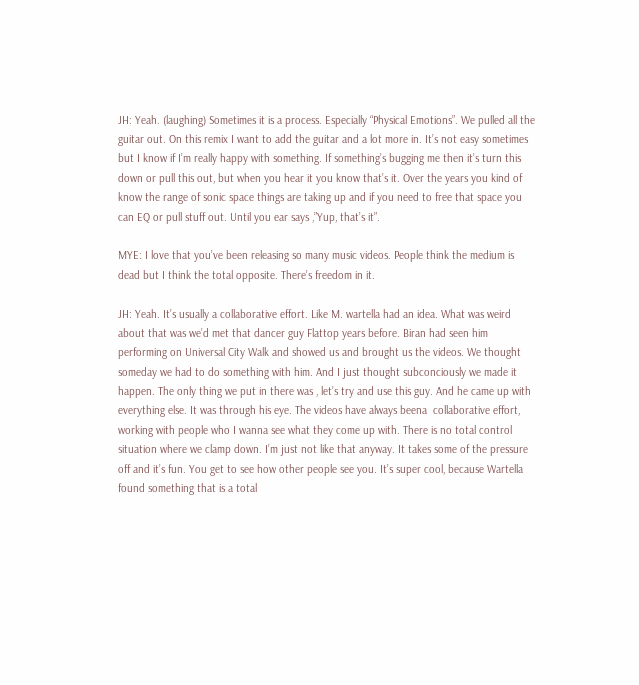JH: Yeah. (laughing) Sometimes it is a process. Especially “Physical Emotions”. We pulled all the guitar out. On this remix I want to add the guitar and a lot more in. It’s not easy sometimes but I know if I’m really happy with something. If something’s bugging me then it’s turn this down or pull this out, but when you hear it you know that’s it. Over the years you kind of know the range of sonic space things are taking up and if you need to free that space you can EQ or pull stuff out. Until you ear says ,”Yup, that’s it”.

MYE: I love that you’ve been releasing so many music videos. People think the medium is dead but I think the total opposite. There’s freedom in it.

JH: Yeah. It’s usually a collaborative effort. Like M. wartella had an idea. What was weird about that was we’d met that dancer guy Flattop years before. Biran had seen him performing on Universal City Walk and showed us and brought us the videos. We thought someday we had to do something with him. And I just thought subconciously we made it happen. The only thing we put in there was , let’s try and use this guy. And he came up with everything else. It was through his eye. The videos have always beena  collaborative effort, working with people who I wanna see what they come up with. There is no total control situation where we clamp down. I’m just not like that anyway. It takes some of the pressure off and it’s fun. You get to see how other people see you. It’s super cool, because Wartella found something that is a total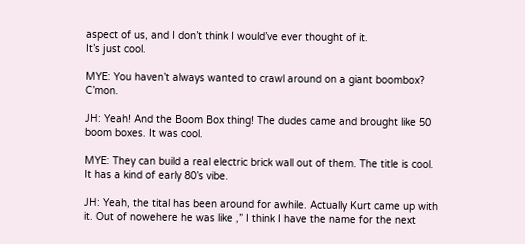aspect of us, and I don’t think I would’ve ever thought of it.
It’s just cool.

MYE: You haven’t always wanted to crawl around on a giant boombox? C’mon.

JH: Yeah! And the Boom Box thing! The dudes came and brought like 50 boom boxes. It was cool.

MYE: They can build a real electric brick wall out of them. The title is cool. It has a kind of early 80’s vibe.

JH: Yeah, the tital has been around for awhile. Actually Kurt came up with it. Out of nowehere he was like ,” I think I have the name for the next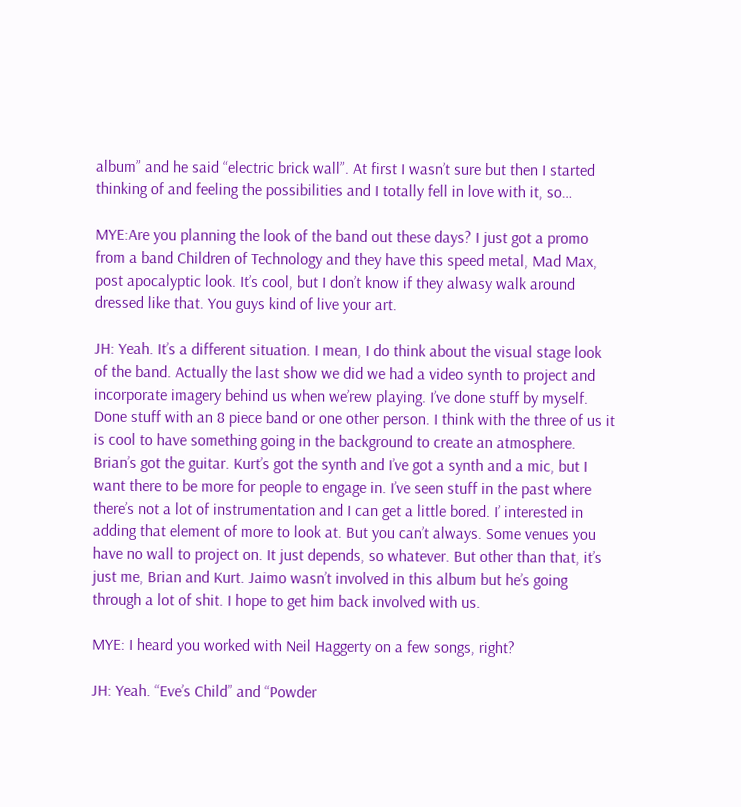album” and he said “electric brick wall”. At first I wasn’t sure but then I started thinking of and feeling the possibilities and I totally fell in love with it, so…

MYE:Are you planning the look of the band out these days? I just got a promo from a band Children of Technology and they have this speed metal, Mad Max, post apocalyptic look. It’s cool, but I don’t know if they alwasy walk around dressed like that. You guys kind of live your art.

JH: Yeah. It’s a different situation. I mean, I do think about the visual stage look of the band. Actually the last show we did we had a video synth to project and incorporate imagery behind us when we’rew playing. I’ve done stuff by myself. Done stuff with an 8 piece band or one other person. I think with the three of us it is cool to have something going in the background to create an atmosphere. Brian’s got the guitar. Kurt’s got the synth and I’ve got a synth and a mic, but I want there to be more for people to engage in. I’ve seen stuff in the past where there’s not a lot of instrumentation and I can get a little bored. I’ interested in adding that element of more to look at. But you can’t always. Some venues you have no wall to project on. It just depends, so whatever. But other than that, it’s just me, Brian and Kurt. Jaimo wasn’t involved in this album but he’s going through a lot of shit. I hope to get him back involved with us.

MYE: I heard you worked with Neil Haggerty on a few songs, right?

JH: Yeah. “Eve’s Child” and “Powder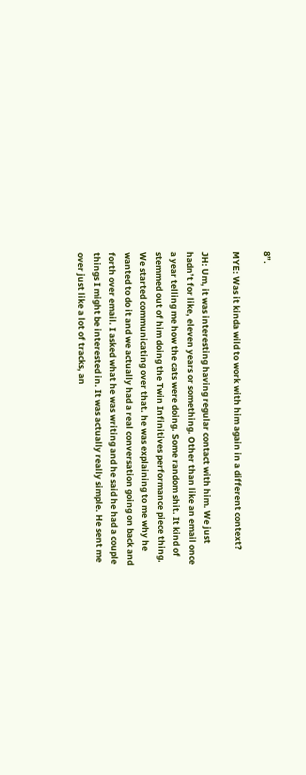8”.

MYE: Was it kinda wild to work with him again in a different context?

JH: Um, it was interesting having regular contact with him. We just hadn’t for like, eleven years or something. Other than like an email once a year telling me how the cats were doing. Some random shit. It kind of stemmed out of him doing the Twin Infinitives performance piece thing. We started communicating over that. he was explaining to me why he wanted to do it and we actually had a real conversation going on back and forth over email. I asked what he was writing and he said he had a couple things I might be interested in. It was actually really simple. He sent me over just like a lot of tracks, an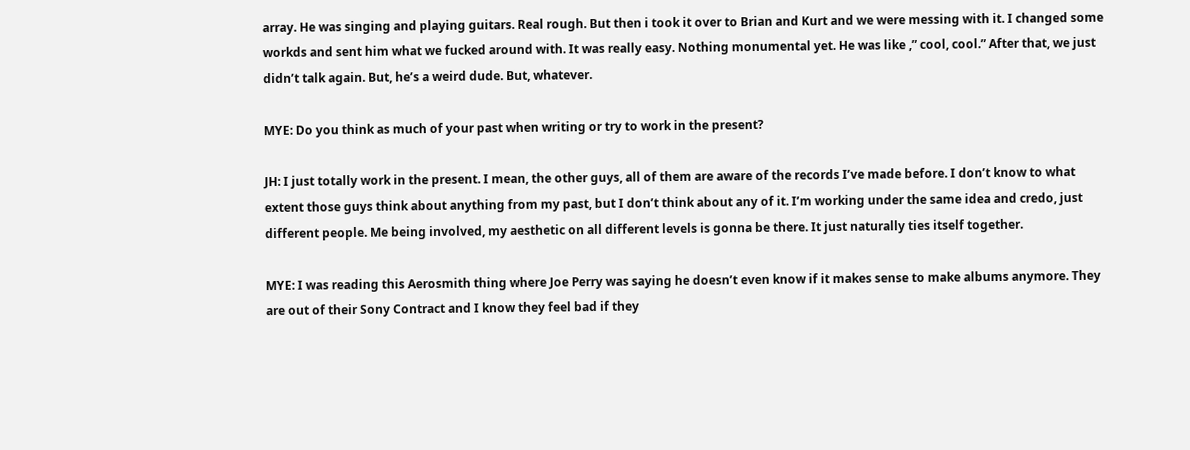array. He was singing and playing guitars. Real rough. But then i took it over to Brian and Kurt and we were messing with it. I changed some workds and sent him what we fucked around with. It was really easy. Nothing monumental yet. He was like ,” cool, cool.” After that, we just didn’t talk again. But, he’s a weird dude. But, whatever.

MYE: Do you think as much of your past when writing or try to work in the present?

JH: I just totally work in the present. I mean, the other guys, all of them are aware of the records I’ve made before. I don’t know to what extent those guys think about anything from my past, but I don’t think about any of it. I’m working under the same idea and credo, just different people. Me being involved, my aesthetic on all different levels is gonna be there. It just naturally ties itself together.

MYE: I was reading this Aerosmith thing where Joe Perry was saying he doesn’t even know if it makes sense to make albums anymore. They are out of their Sony Contract and I know they feel bad if they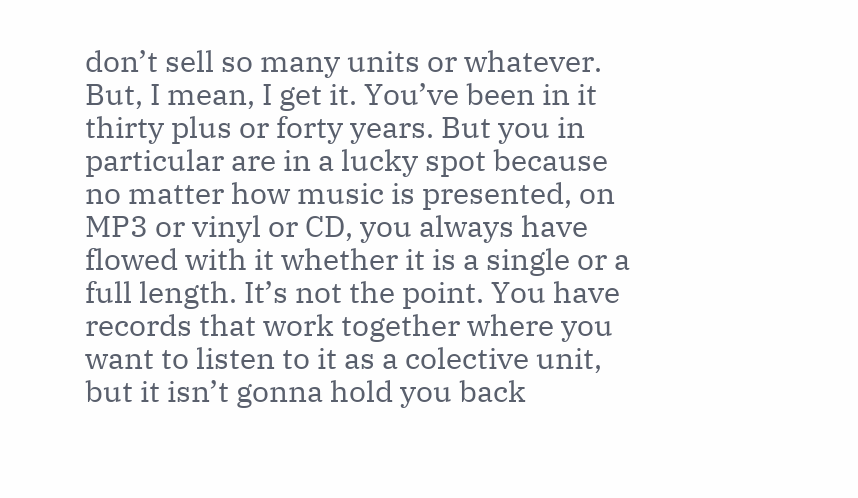don’t sell so many units or whatever. But, I mean, I get it. You’ve been in it thirty plus or forty years. But you in particular are in a lucky spot because no matter how music is presented, on MP3 or vinyl or CD, you always have flowed with it whether it is a single or a full length. It’s not the point. You have records that work together where you want to listen to it as a colective unit, but it isn’t gonna hold you back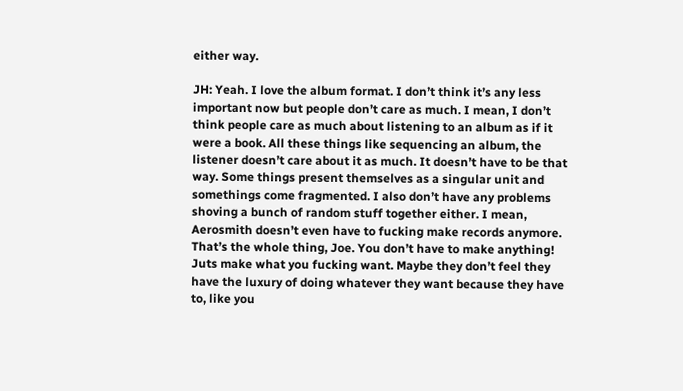either way.

JH: Yeah. I love the album format. I don’t think it’s any less important now but people don’t care as much. I mean, I don’t think people care as much about listening to an album as if it were a book. All these things like sequencing an album, the listener doesn’t care about it as much. It doesn’t have to be that way. Some things present themselves as a singular unit and somethings come fragmented. I also don’t have any problems shoving a bunch of random stuff together either. I mean, Aerosmith doesn’t even have to fucking make records anymore. That’s the whole thing, Joe. You don’t have to make anything! Juts make what you fucking want. Maybe they don’t feel they have the luxury of doing whatever they want because they have to, like you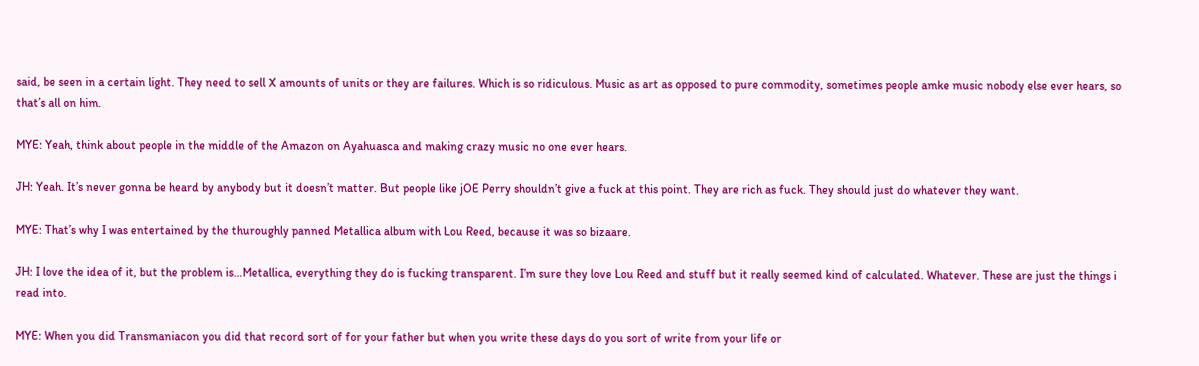said, be seen in a certain light. They need to sell X amounts of units or they are failures. Which is so ridiculous. Music as art as opposed to pure commodity, sometimes people amke music nobody else ever hears, so that’s all on him.

MYE: Yeah, think about people in the middle of the Amazon on Ayahuasca and making crazy music no one ever hears.

JH: Yeah. It’s never gonna be heard by anybody but it doesn’t matter. But people like jOE Perry shouldn’t give a fuck at this point. They are rich as fuck. They should just do whatever they want.

MYE: That’s why I was entertained by the thuroughly panned Metallica album with Lou Reed, because it was so bizaare.

JH: I love the idea of it, but the problem is…Metallica, everything they do is fucking transparent. I’m sure they love Lou Reed and stuff but it really seemed kind of calculated. Whatever. These are just the things i read into.

MYE: When you did Transmaniacon you did that record sort of for your father but when you write these days do you sort of write from your life or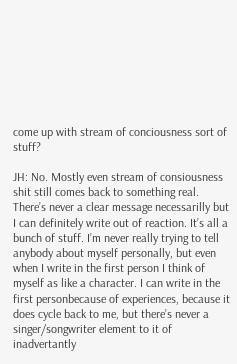come up with stream of conciousness sort of stuff?

JH: No. Mostly even stream of consiousness shit still comes back to something real. There’s never a clear message necessarilly but I can definitely write out of reaction. It’s all a bunch of stuff. I’m never really trying to tell anybody about myself personally, but even when I write in the first person I think of myself as like a character. I can write in the first personbecause of experiences, because it does cycle back to me, but there’s never a singer/songwriter element to it of inadvertantly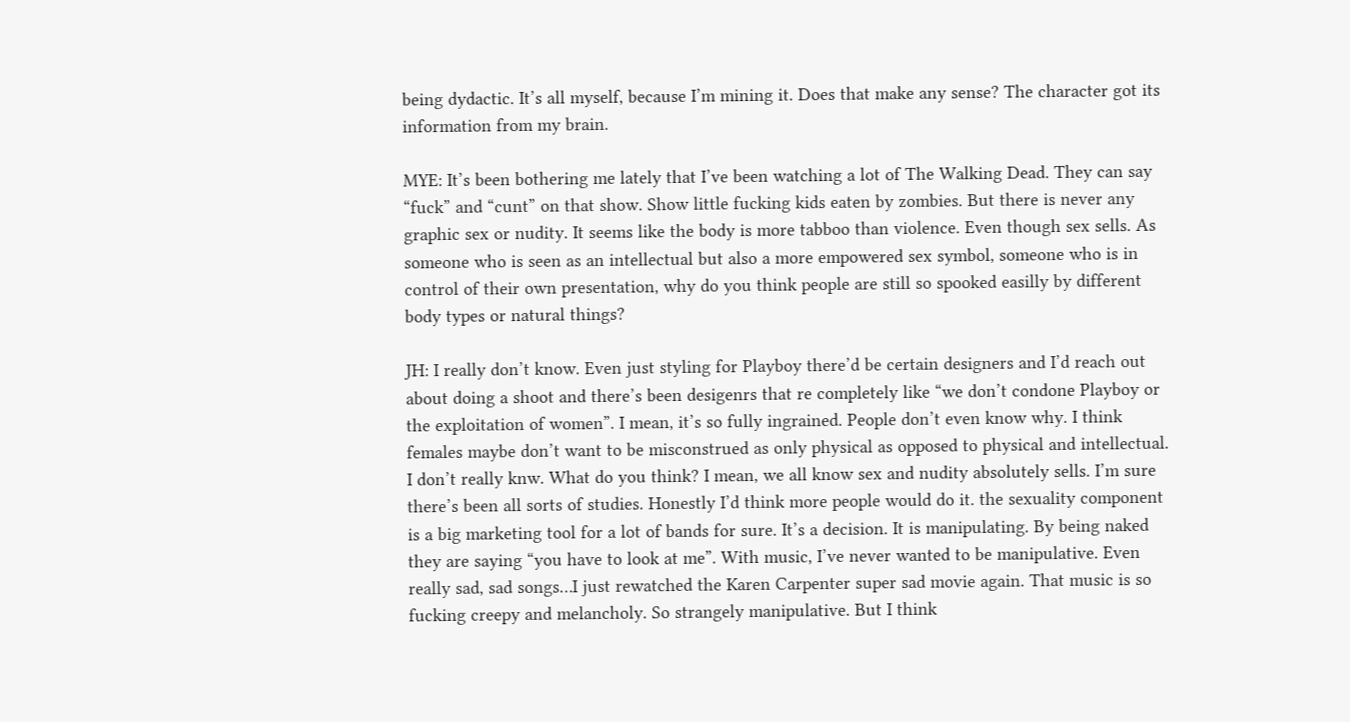being dydactic. It’s all myself, because I’m mining it. Does that make any sense? The character got its information from my brain.

MYE: It’s been bothering me lately that I’ve been watching a lot of The Walking Dead. They can say “fuck” and “cunt” on that show. Show little fucking kids eaten by zombies. But there is never any graphic sex or nudity. It seems like the body is more tabboo than violence. Even though sex sells. As someone who is seen as an intellectual but also a more empowered sex symbol, someone who is in control of their own presentation, why do you think people are still so spooked easilly by different body types or natural things?

JH: I really don’t know. Even just styling for Playboy there’d be certain designers and I’d reach out about doing a shoot and there’s been desigenrs that re completely like “we don’t condone Playboy or the exploitation of women”. I mean, it’s so fully ingrained. People don’t even know why. I think females maybe don’t want to be misconstrued as only physical as opposed to physical and intellectual. I don’t really knw. What do you think? I mean, we all know sex and nudity absolutely sells. I’m sure there’s been all sorts of studies. Honestly I’d think more people would do it. the sexuality component is a big marketing tool for a lot of bands for sure. It’s a decision. It is manipulating. By being naked they are saying “you have to look at me”. With music, I’ve never wanted to be manipulative. Even really sad, sad songs…I just rewatched the Karen Carpenter super sad movie again. That music is so fucking creepy and melancholy. So strangely manipulative. But I think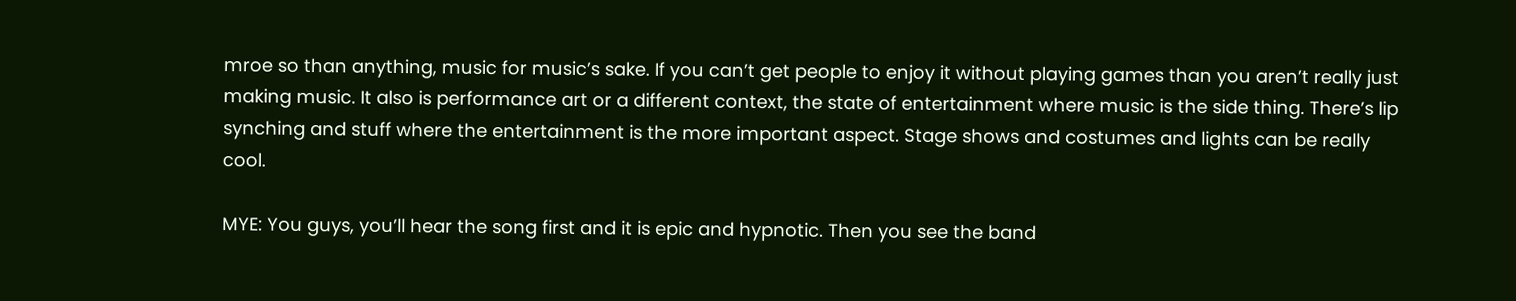mroe so than anything, music for music’s sake. If you can’t get people to enjoy it without playing games than you aren’t really just making music. It also is performance art or a different context, the state of entertainment where music is the side thing. There’s lip synching and stuff where the entertainment is the more important aspect. Stage shows and costumes and lights can be really cool.

MYE: You guys, you’ll hear the song first and it is epic and hypnotic. Then you see the band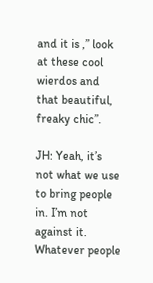and it is ,” look at these cool wierdos and that beautiful, freaky chic”.

JH: Yeah, it’s not what we use to bring people in. I’m not against it. Whatever people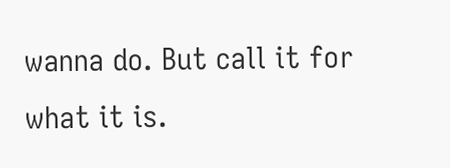wanna do. But call it for what it is.